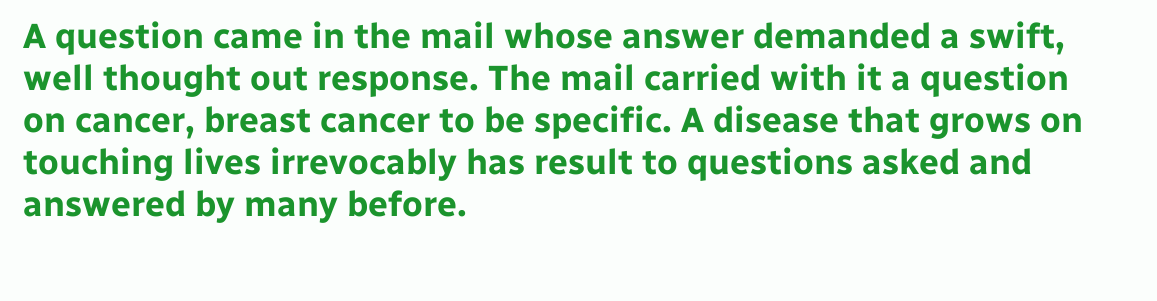A question came in the mail whose answer demanded a swift, well thought out response. The mail carried with it a question on cancer, breast cancer to be specific. A disease that grows on touching lives irrevocably has result to questions asked and answered by many before.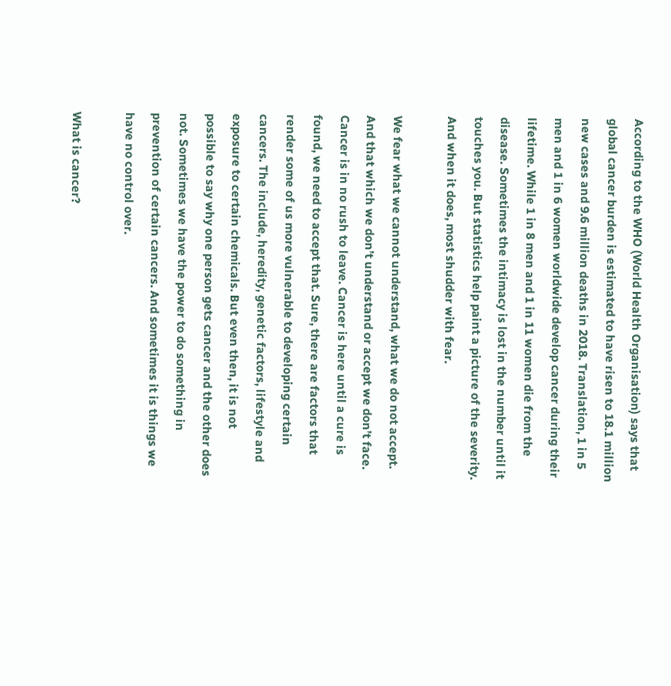According to the WHO (World Health Organisation) says that global cancer burden is estimated to have risen to 18.1 million new cases and 9.6 million deaths in 2018. Translation, 1 in 5 men and 1 in 6 women worldwide develop cancer during their lifetime. While 1 in 8 men and 1 in 11 women die from the disease. Sometimes the intimacy is lost in the number until it touches you. But statistics help paint a picture of the severity. And when it does, most shudder with fear.

We fear what we cannot understand, what we do not accept. And that which we don’t understand or accept we don’t face.   Cancer is in no rush to leave. Cancer is here until a cure is found, we need to accept that. Sure, there are factors that render some of us more vulnerable to developing certain cancers. The include, heredity, genetic factors, lifestyle and exposure to certain chemicals. But even then, it is not possible to say why one person gets cancer and the other does not. Sometimes we have the power to do something in prevention of certain cancers. And sometimes it is things we have no control over.

What is cancer?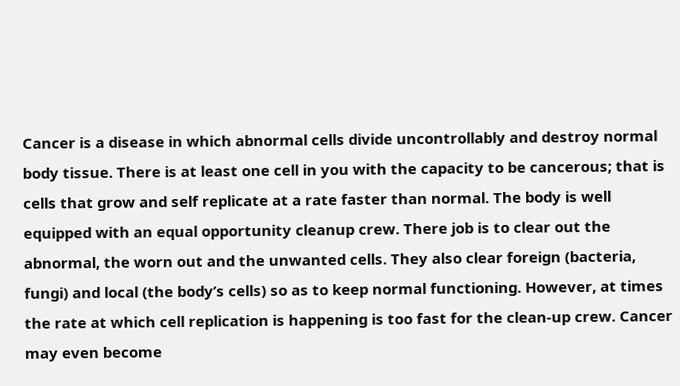Cancer is a disease in which abnormal cells divide uncontrollably and destroy normal body tissue. There is at least one cell in you with the capacity to be cancerous; that is cells that grow and self replicate at a rate faster than normal. The body is well equipped with an equal opportunity cleanup crew. There job is to clear out the abnormal, the worn out and the unwanted cells. They also clear foreign (bacteria, fungi) and local (the body’s cells) so as to keep normal functioning. However, at times the rate at which cell replication is happening is too fast for the clean-up crew. Cancer may even become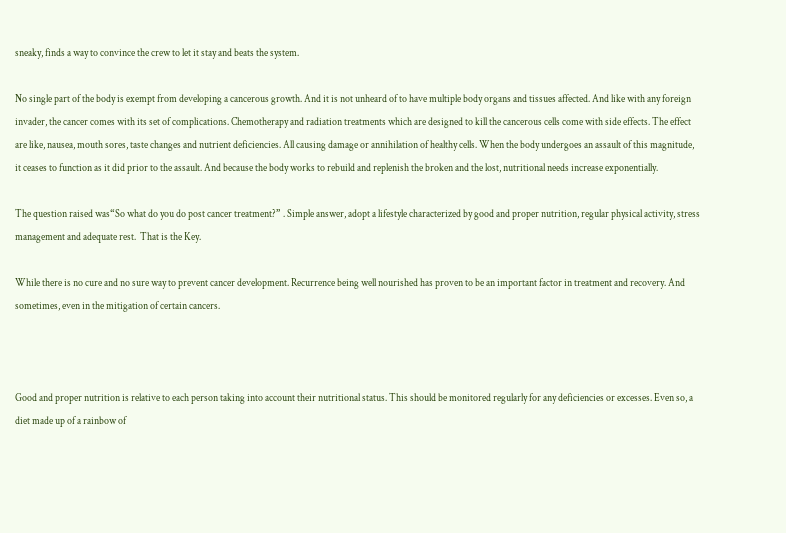sneaky, finds a way to convince the crew to let it stay and beats the system.

No single part of the body is exempt from developing a cancerous growth. And it is not unheard of to have multiple body organs and tissues affected. And like with any foreign invader, the cancer comes with its set of complications. Chemotherapy and radiation treatments which are designed to kill the cancerous cells come with side effects. The effect are like, nausea, mouth sores, taste changes and nutrient deficiencies. All causing damage or annihilation of healthy cells. When the body undergoes an assault of this magnitude, it ceases to function as it did prior to the assault. And because the body works to rebuild and replenish the broken and the lost, nutritional needs increase exponentially.

The question raised was“So what do you do post cancer treatment?” . Simple answer, adopt a lifestyle characterized by good and proper nutrition, regular physical activity, stress management and adequate rest.  That is the Key.

While there is no cure and no sure way to prevent cancer development. Recurrence being well nourished has proven to be an important factor in treatment and recovery. And sometimes, even in the mitigation of certain cancers.



Good and proper nutrition is relative to each person taking into account their nutritional status. This should be monitored regularly for any deficiencies or excesses. Even so, a diet made up of a rainbow of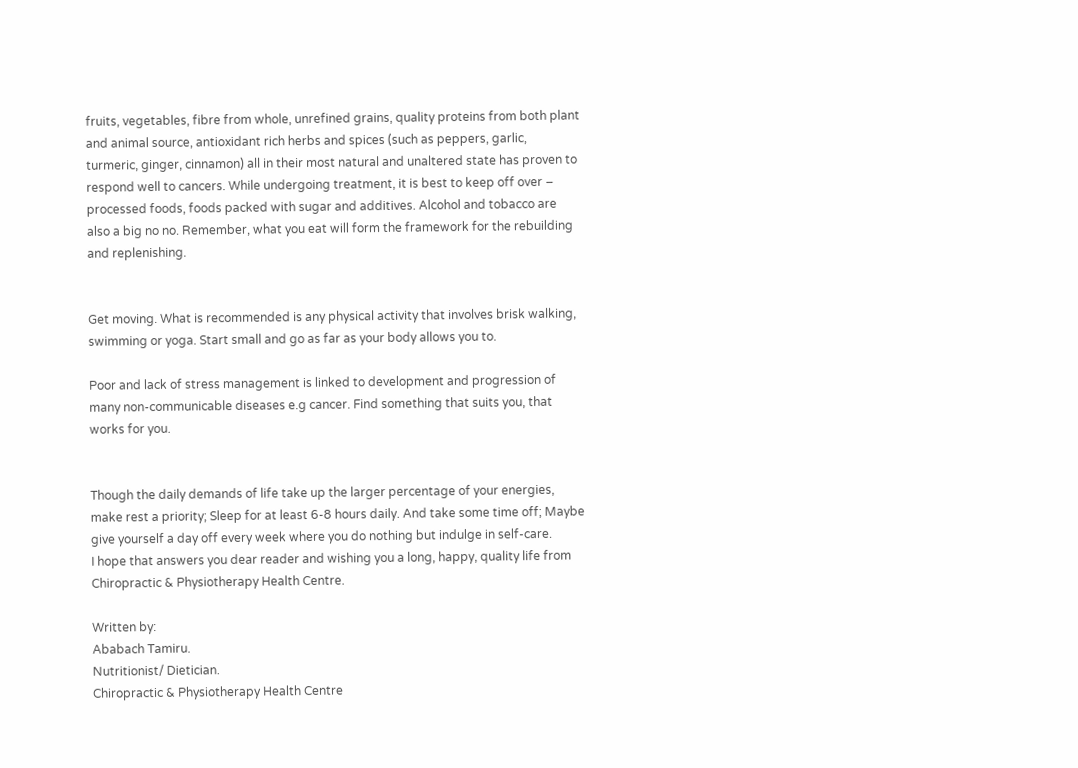fruits, vegetables, fibre from whole, unrefined grains, quality proteins from both plant and animal source, antioxidant rich herbs and spices (such as peppers, garlic, turmeric, ginger, cinnamon) all in their most natural and unaltered state has proven to respond well to cancers. While undergoing treatment, it is best to keep off over – processed foods, foods packed with sugar and additives. Alcohol and tobacco are also a big no no. Remember, what you eat will form the framework for the rebuilding and replenishing.


Get moving. What is recommended is any physical activity that involves brisk walking, swimming or yoga. Start small and go as far as your body allows you to.

Poor and lack of stress management is linked to development and progression of many non-communicable diseases e.g cancer. Find something that suits you, that works for you.


Though the daily demands of life take up the larger percentage of your energies, make rest a priority; Sleep for at least 6-8 hours daily. And take some time off; Maybe give yourself a day off every week where you do nothing but indulge in self-care.
I hope that answers you dear reader and wishing you a long, happy, quality life from Chiropractic & Physiotherapy Health Centre.

Written by:
Ababach Tamiru.
Nutritionist/ Dietician.
Chiropractic & Physiotherapy Health Centre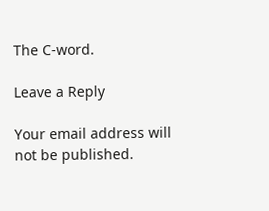The C-word.

Leave a Reply

Your email address will not be published.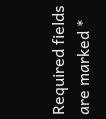Required fields are marked *